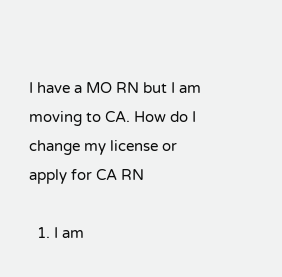I have a MO RN but I am moving to CA. How do I change my license or apply for CA RN

  1. I am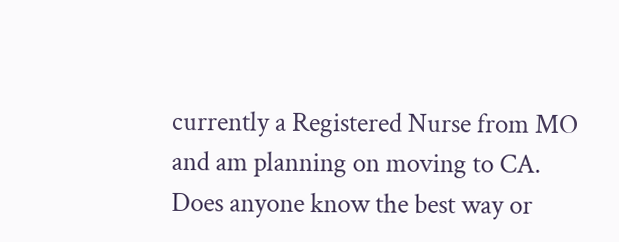currently a Registered Nurse from MO and am planning on moving to CA. Does anyone know the best way or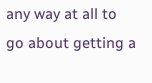any way at all to go about getting a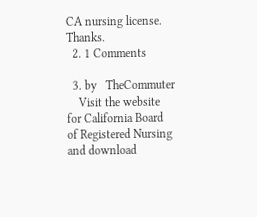CA nursing license. Thanks.
  2. 1 Comments

  3. by   TheCommuter
    Visit the website for California Board of Registered Nursing and download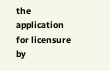the application for licensure by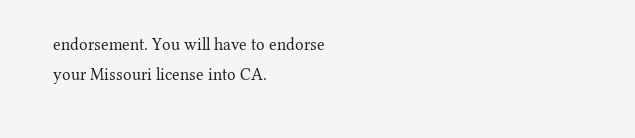endorsement. You will have to endorse your Missouri license into CA.